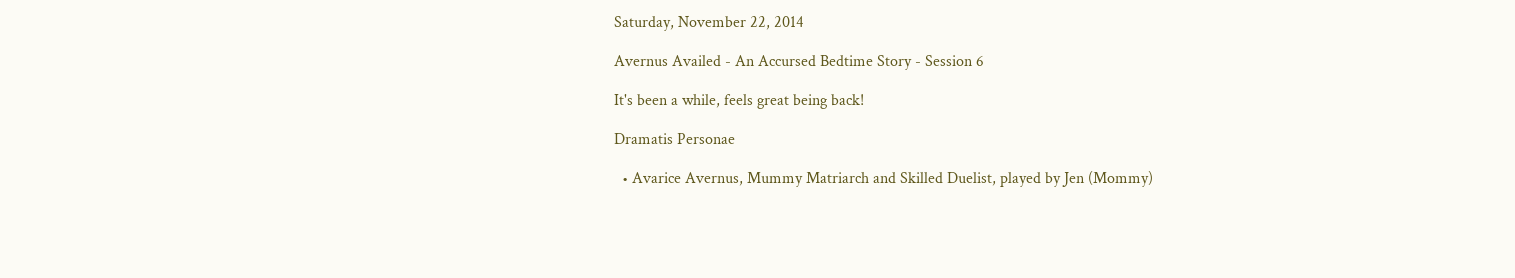Saturday, November 22, 2014

Avernus Availed - An Accursed Bedtime Story - Session 6

It's been a while, feels great being back!

Dramatis Personae

  • Avarice Avernus, Mummy Matriarch and Skilled Duelist, played by Jen (Mommy)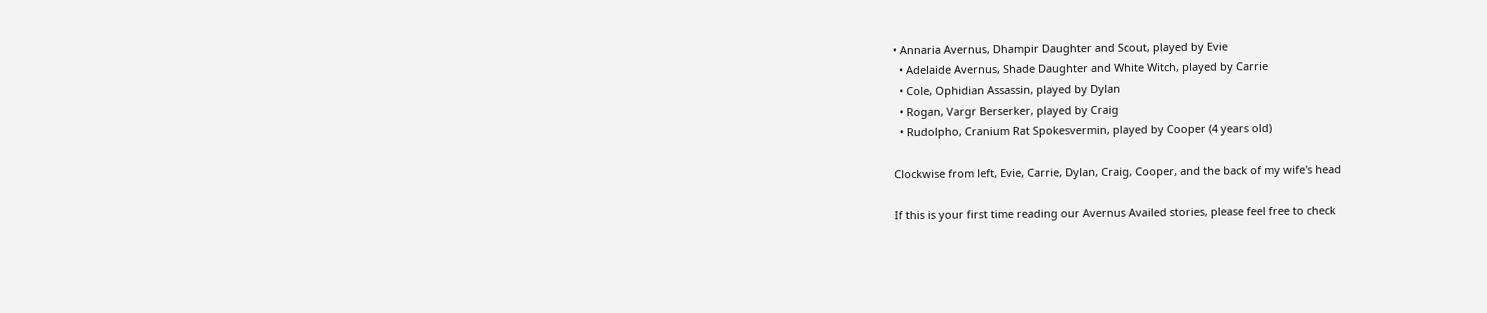• Annaria Avernus, Dhampir Daughter and Scout, played by Evie
  • Adelaide Avernus, Shade Daughter and White Witch, played by Carrie
  • Cole, Ophidian Assassin, played by Dylan
  • Rogan, Vargr Berserker, played by Craig
  • Rudolpho, Cranium Rat Spokesvermin, played by Cooper (4 years old)

Clockwise from left, Evie, Carrie, Dylan, Craig, Cooper, and the back of my wife's head

If this is your first time reading our Avernus Availed stories, please feel free to check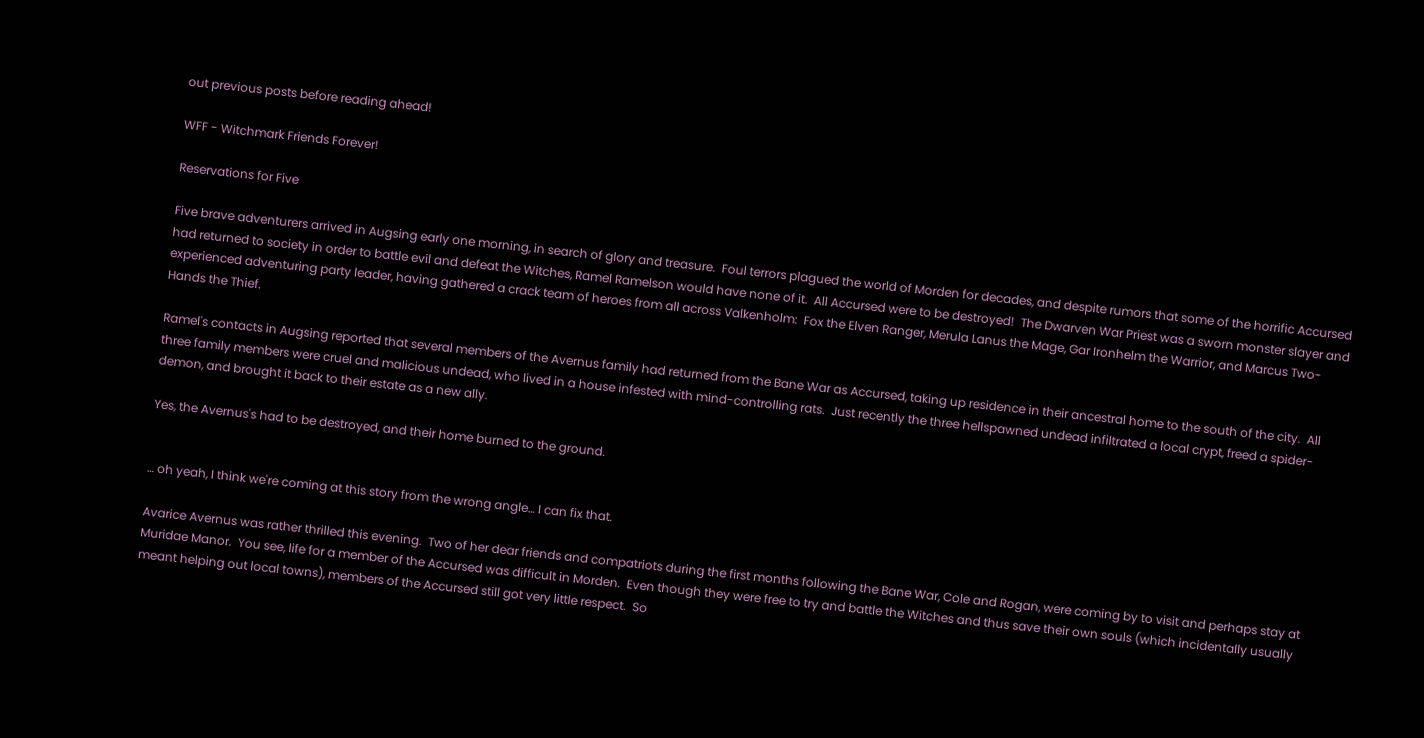out previous posts before reading ahead!

WFF - Witchmark Friends Forever!

Reservations for Five

Five brave adventurers arrived in Augsing early one morning, in search of glory and treasure.  Foul terrors plagued the world of Morden for decades, and despite rumors that some of the horrific Accursed had returned to society in order to battle evil and defeat the Witches, Ramel Ramelson would have none of it.  All Accursed were to be destroyed!  The Dwarven War Priest was a sworn monster slayer and experienced adventuring party leader, having gathered a crack team of heroes from all across Valkenholm:  Fox the Elven Ranger, Merula Lanus the Mage, Gar Ironhelm the Warrior, and Marcus Two-Hands the Thief.

Ramel's contacts in Augsing reported that several members of the Avernus family had returned from the Bane War as Accursed, taking up residence in their ancestral home to the south of the city.  All three family members were cruel and malicious undead, who lived in a house infested with mind-controlling rats.  Just recently the three hellspawned undead infiltrated a local crypt, freed a spider-demon, and brought it back to their estate as a new ally.

Yes, the Avernus's had to be destroyed, and their home burned to the ground.


… oh yeah, I think we're coming at this story from the wrong angle… I can fix that.

Avarice Avernus was rather thrilled this evening.  Two of her dear friends and compatriots during the first months following the Bane War, Cole and Rogan, were coming by to visit and perhaps stay at Muridae Manor.  You see, life for a member of the Accursed was difficult in Morden.  Even though they were free to try and battle the Witches and thus save their own souls (which incidentally usually meant helping out local towns), members of the Accursed still got very little respect.  So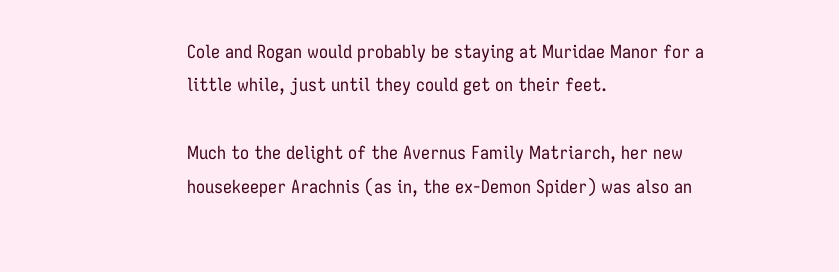Cole and Rogan would probably be staying at Muridae Manor for a little while, just until they could get on their feet.

Much to the delight of the Avernus Family Matriarch, her new housekeeper Arachnis (as in, the ex-Demon Spider) was also an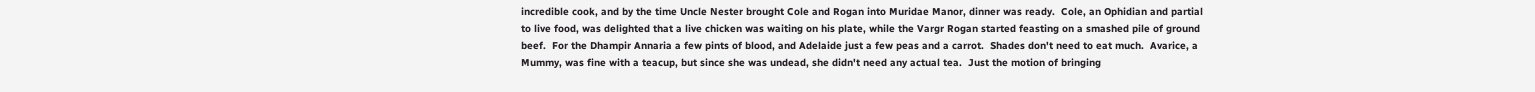incredible cook, and by the time Uncle Nester brought Cole and Rogan into Muridae Manor, dinner was ready.  Cole, an Ophidian and partial to live food, was delighted that a live chicken was waiting on his plate, while the Vargr Rogan started feasting on a smashed pile of ground beef.  For the Dhampir Annaria a few pints of blood, and Adelaide just a few peas and a carrot.  Shades don't need to eat much.  Avarice, a Mummy, was fine with a teacup, but since she was undead, she didn't need any actual tea.  Just the motion of bringing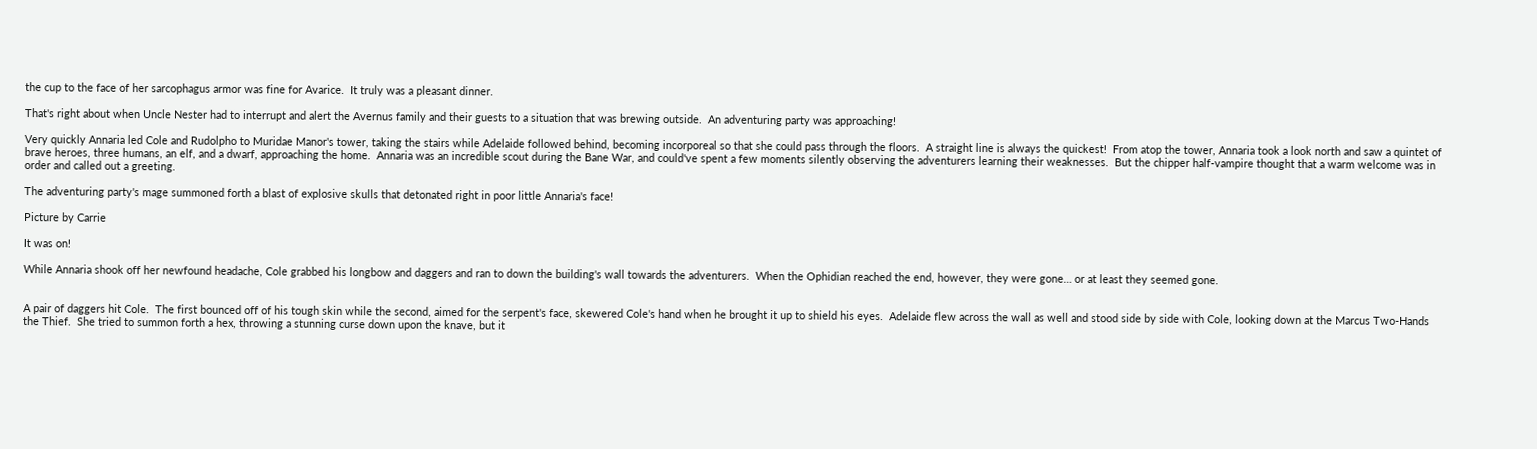the cup to the face of her sarcophagus armor was fine for Avarice.  It truly was a pleasant dinner.

That's right about when Uncle Nester had to interrupt and alert the Avernus family and their guests to a situation that was brewing outside.  An adventuring party was approaching!

Very quickly Annaria led Cole and Rudolpho to Muridae Manor's tower, taking the stairs while Adelaide followed behind, becoming incorporeal so that she could pass through the floors.  A straight line is always the quickest!  From atop the tower, Annaria took a look north and saw a quintet of brave heroes, three humans, an elf, and a dwarf, approaching the home.  Annaria was an incredible scout during the Bane War, and could've spent a few moments silently observing the adventurers learning their weaknesses.  But the chipper half-vampire thought that a warm welcome was in order and called out a greeting.

The adventuring party's mage summoned forth a blast of explosive skulls that detonated right in poor little Annaria's face!

Picture by Carrie

It was on!

While Annaria shook off her newfound headache, Cole grabbed his longbow and daggers and ran to down the building's wall towards the adventurers.  When the Ophidian reached the end, however, they were gone… or at least they seemed gone.


A pair of daggers hit Cole.  The first bounced off of his tough skin while the second, aimed for the serpent's face, skewered Cole's hand when he brought it up to shield his eyes.  Adelaide flew across the wall as well and stood side by side with Cole, looking down at the Marcus Two-Hands the Thief.  She tried to summon forth a hex, throwing a stunning curse down upon the knave, but it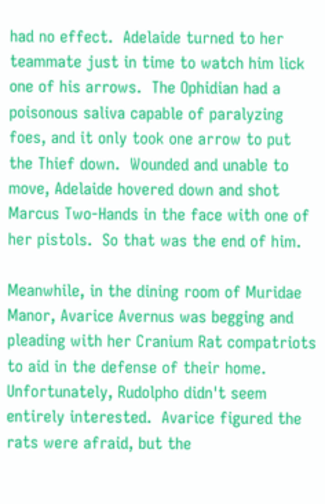had no effect.  Adelaide turned to her teammate just in time to watch him lick one of his arrows.  The Ophidian had a poisonous saliva capable of paralyzing foes, and it only took one arrow to put the Thief down.  Wounded and unable to move, Adelaide hovered down and shot Marcus Two-Hands in the face with one of her pistols.  So that was the end of him.

Meanwhile, in the dining room of Muridae Manor, Avarice Avernus was begging and pleading with her Cranium Rat compatriots to aid in the defense of their home.  Unfortunately, Rudolpho didn't seem entirely interested.  Avarice figured the rats were afraid, but the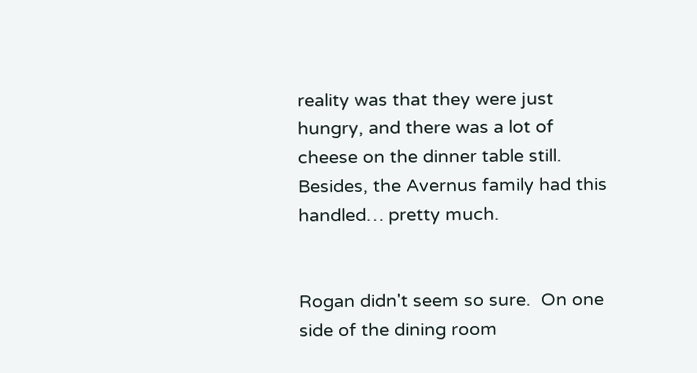reality was that they were just hungry, and there was a lot of cheese on the dinner table still.  Besides, the Avernus family had this handled… pretty much.


Rogan didn't seem so sure.  On one side of the dining room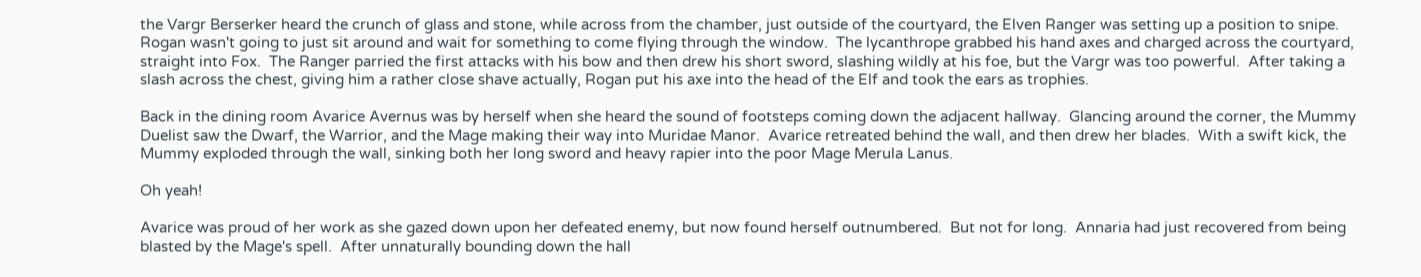the Vargr Berserker heard the crunch of glass and stone, while across from the chamber, just outside of the courtyard, the Elven Ranger was setting up a position to snipe.  Rogan wasn't going to just sit around and wait for something to come flying through the window.  The lycanthrope grabbed his hand axes and charged across the courtyard, straight into Fox.  The Ranger parried the first attacks with his bow and then drew his short sword, slashing wildly at his foe, but the Vargr was too powerful.  After taking a slash across the chest, giving him a rather close shave actually, Rogan put his axe into the head of the Elf and took the ears as trophies.

Back in the dining room Avarice Avernus was by herself when she heard the sound of footsteps coming down the adjacent hallway.  Glancing around the corner, the Mummy Duelist saw the Dwarf, the Warrior, and the Mage making their way into Muridae Manor.  Avarice retreated behind the wall, and then drew her blades.  With a swift kick, the Mummy exploded through the wall, sinking both her long sword and heavy rapier into the poor Mage Merula Lanus.

Oh yeah!

Avarice was proud of her work as she gazed down upon her defeated enemy, but now found herself outnumbered.  But not for long.  Annaria had just recovered from being blasted by the Mage's spell.  After unnaturally bounding down the hall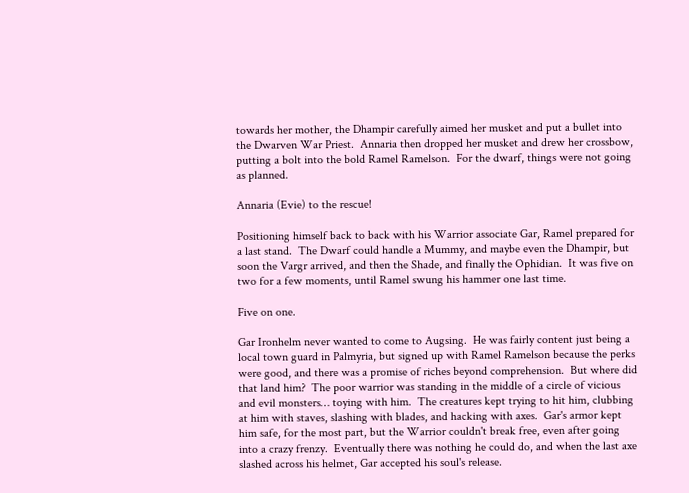towards her mother, the Dhampir carefully aimed her musket and put a bullet into the Dwarven War Priest.  Annaria then dropped her musket and drew her crossbow, putting a bolt into the bold Ramel Ramelson.  For the dwarf, things were not going as planned.

Annaria (Evie) to the rescue!

Positioning himself back to back with his Warrior associate Gar, Ramel prepared for a last stand.  The Dwarf could handle a Mummy, and maybe even the Dhampir, but soon the Vargr arrived, and then the Shade, and finally the Ophidian.  It was five on two for a few moments, until Ramel swung his hammer one last time.

Five on one.

Gar Ironhelm never wanted to come to Augsing.  He was fairly content just being a local town guard in Palmyria, but signed up with Ramel Ramelson because the perks were good, and there was a promise of riches beyond comprehension.  But where did that land him?  The poor warrior was standing in the middle of a circle of vicious and evil monsters… toying with him.  The creatures kept trying to hit him, clubbing at him with staves, slashing with blades, and hacking with axes.  Gar's armor kept him safe, for the most part, but the Warrior couldn't break free, even after going into a crazy frenzy.  Eventually there was nothing he could do, and when the last axe slashed across his helmet, Gar accepted his soul's release.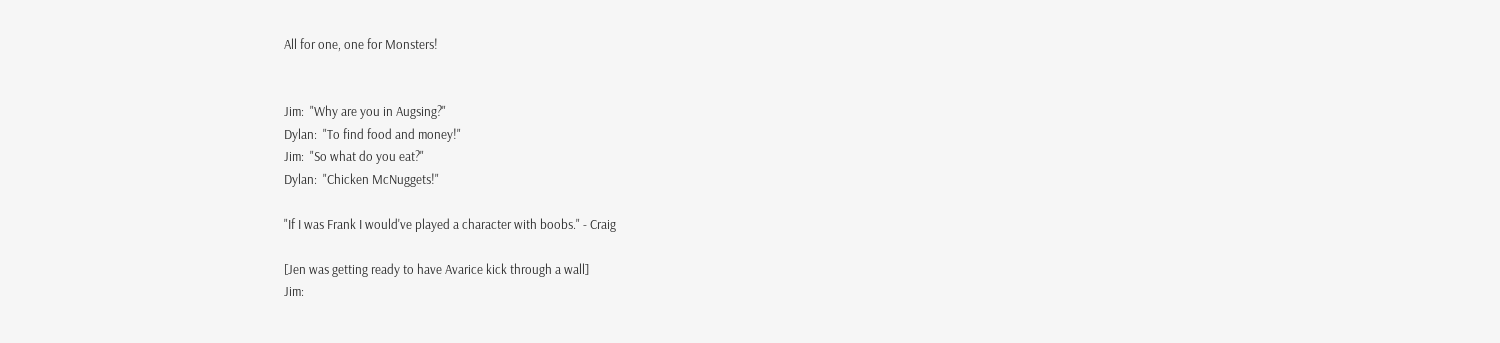All for one, one for Monsters!


Jim:  "Why are you in Augsing?"
Dylan:  "To find food and money!"
Jim:  "So what do you eat?"
Dylan:  "Chicken McNuggets!"

"If I was Frank I would've played a character with boobs." - Craig

[Jen was getting ready to have Avarice kick through a wall]
Jim: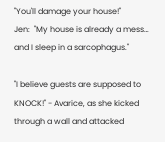"You'll damage your house!"
Jen:  "My house is already a mess… and I sleep in a sarcophagus."

"I believe guests are supposed to KNOCK!" - Avarice, as she kicked through a wall and attacked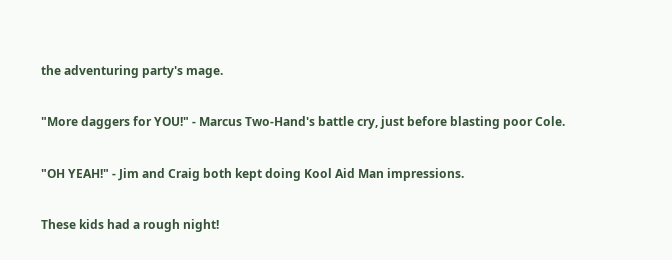the adventuring party's mage.

"More daggers for YOU!" - Marcus Two-Hand's battle cry, just before blasting poor Cole.

"OH YEAH!" - Jim and Craig both kept doing Kool Aid Man impressions.

These kids had a rough night!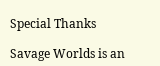Special Thanks

Savage Worlds is an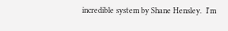incredible system by Shane Hensley.  I'm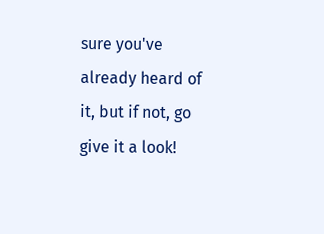sure you've already heard of it, but if not, go give it a look!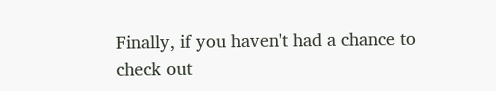Finally, if you haven't had a chance to check out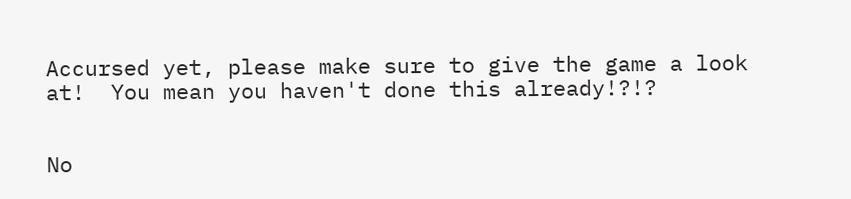Accursed yet, please make sure to give the game a look at!  You mean you haven't done this already!?!?


No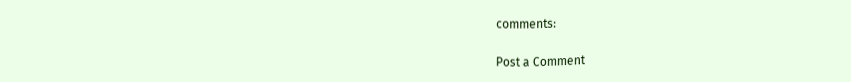comments:

Post a Comment